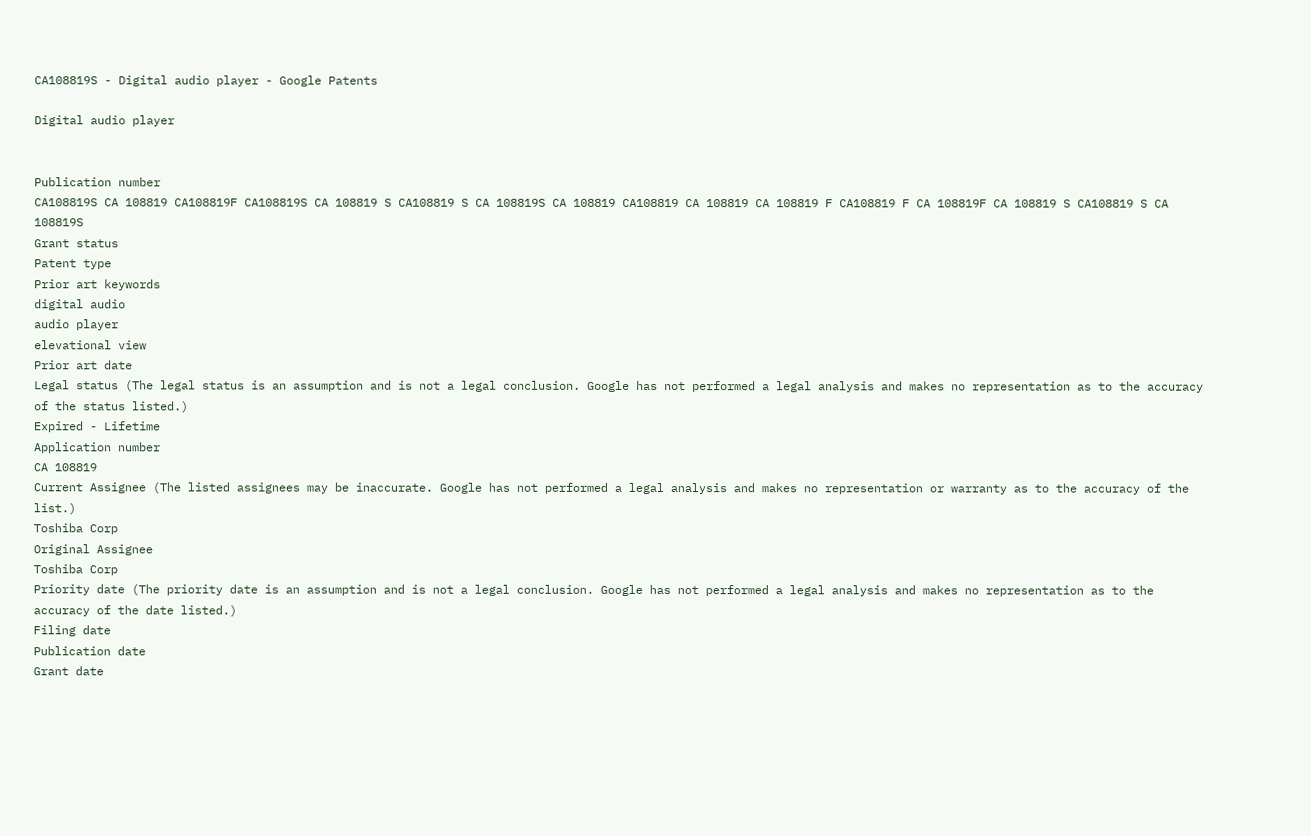CA108819S - Digital audio player - Google Patents

Digital audio player


Publication number
CA108819S CA 108819 CA108819F CA108819S CA 108819 S CA108819 S CA 108819S CA 108819 CA108819 CA 108819 CA 108819 F CA108819 F CA 108819F CA 108819 S CA108819 S CA 108819S
Grant status
Patent type
Prior art keywords
digital audio
audio player
elevational view
Prior art date
Legal status (The legal status is an assumption and is not a legal conclusion. Google has not performed a legal analysis and makes no representation as to the accuracy of the status listed.)
Expired - Lifetime
Application number
CA 108819
Current Assignee (The listed assignees may be inaccurate. Google has not performed a legal analysis and makes no representation or warranty as to the accuracy of the list.)
Toshiba Corp
Original Assignee
Toshiba Corp
Priority date (The priority date is an assumption and is not a legal conclusion. Google has not performed a legal analysis and makes no representation as to the accuracy of the date listed.)
Filing date
Publication date
Grant date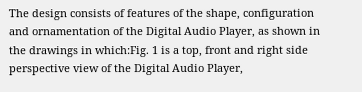The design consists of features of the shape, configuration and ornamentation of the Digital Audio Player, as shown in the drawings in which:Fig. 1 is a top, front and right side perspective view of the Digital Audio Player,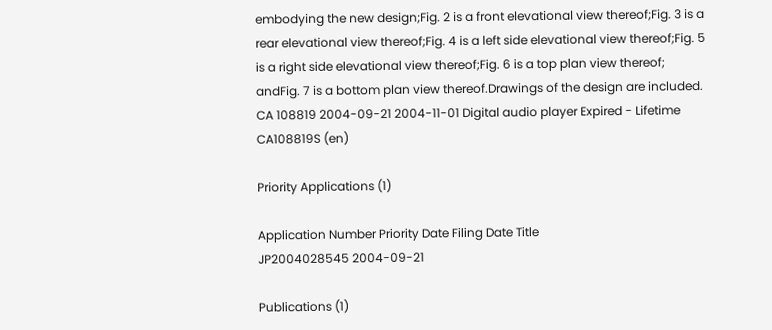embodying the new design;Fig. 2 is a front elevational view thereof;Fig. 3 is a rear elevational view thereof;Fig. 4 is a left side elevational view thereof;Fig. 5 is a right side elevational view thereof;Fig. 6 is a top plan view thereof; andFig. 7 is a bottom plan view thereof.Drawings of the design are included.
CA 108819 2004-09-21 2004-11-01 Digital audio player Expired - Lifetime CA108819S (en)

Priority Applications (1)

Application Number Priority Date Filing Date Title
JP2004028545 2004-09-21

Publications (1)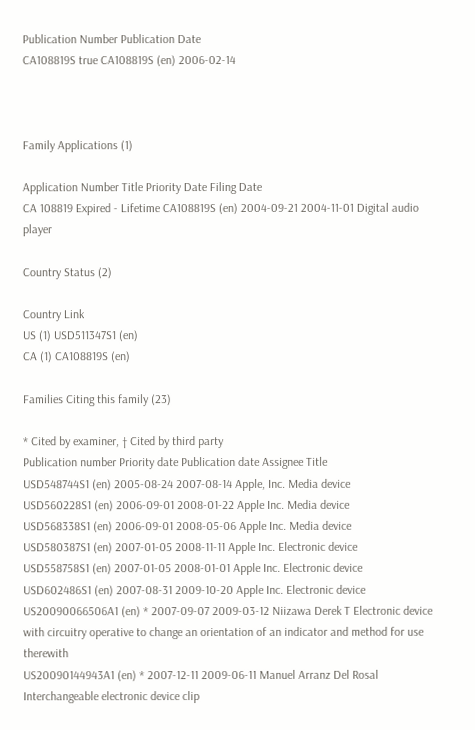Publication Number Publication Date
CA108819S true CA108819S (en) 2006-02-14



Family Applications (1)

Application Number Title Priority Date Filing Date
CA 108819 Expired - Lifetime CA108819S (en) 2004-09-21 2004-11-01 Digital audio player

Country Status (2)

Country Link
US (1) USD511347S1 (en)
CA (1) CA108819S (en)

Families Citing this family (23)

* Cited by examiner, † Cited by third party
Publication number Priority date Publication date Assignee Title
USD548744S1 (en) 2005-08-24 2007-08-14 Apple, Inc. Media device
USD560228S1 (en) 2006-09-01 2008-01-22 Apple Inc. Media device
USD568338S1 (en) 2006-09-01 2008-05-06 Apple Inc. Media device
USD580387S1 (en) 2007-01-05 2008-11-11 Apple Inc. Electronic device
USD558758S1 (en) 2007-01-05 2008-01-01 Apple Inc. Electronic device
USD602486S1 (en) 2007-08-31 2009-10-20 Apple Inc. Electronic device
US20090066506A1 (en) * 2007-09-07 2009-03-12 Niizawa Derek T Electronic device with circuitry operative to change an orientation of an indicator and method for use therewith
US20090144943A1 (en) * 2007-12-11 2009-06-11 Manuel Arranz Del Rosal Interchangeable electronic device clip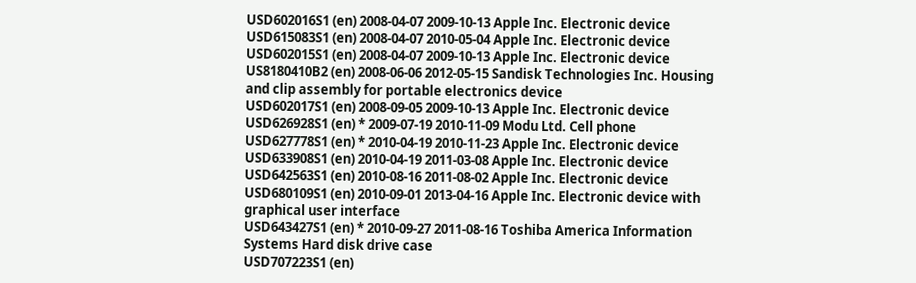USD602016S1 (en) 2008-04-07 2009-10-13 Apple Inc. Electronic device
USD615083S1 (en) 2008-04-07 2010-05-04 Apple Inc. Electronic device
USD602015S1 (en) 2008-04-07 2009-10-13 Apple Inc. Electronic device
US8180410B2 (en) 2008-06-06 2012-05-15 Sandisk Technologies Inc. Housing and clip assembly for portable electronics device
USD602017S1 (en) 2008-09-05 2009-10-13 Apple Inc. Electronic device
USD626928S1 (en) * 2009-07-19 2010-11-09 Modu Ltd. Cell phone
USD627778S1 (en) * 2010-04-19 2010-11-23 Apple Inc. Electronic device
USD633908S1 (en) 2010-04-19 2011-03-08 Apple Inc. Electronic device
USD642563S1 (en) 2010-08-16 2011-08-02 Apple Inc. Electronic device
USD680109S1 (en) 2010-09-01 2013-04-16 Apple Inc. Electronic device with graphical user interface
USD643427S1 (en) * 2010-09-27 2011-08-16 Toshiba America Information Systems Hard disk drive case
USD707223S1 (en)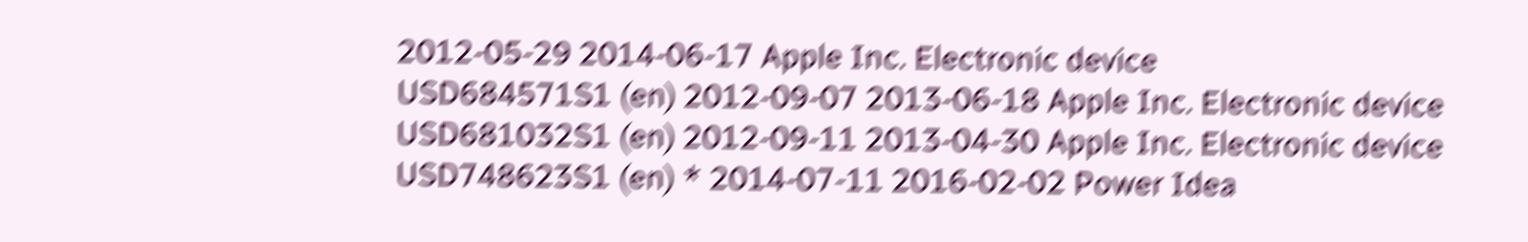2012-05-29 2014-06-17 Apple Inc. Electronic device
USD684571S1 (en) 2012-09-07 2013-06-18 Apple Inc. Electronic device
USD681032S1 (en) 2012-09-11 2013-04-30 Apple Inc. Electronic device
USD748623S1 (en) * 2014-07-11 2016-02-02 Power Idea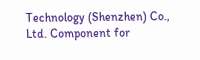Technology (Shenzhen) Co., Ltd. Component for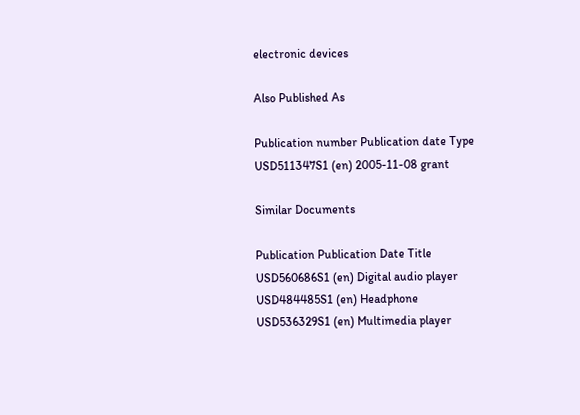electronic devices

Also Published As

Publication number Publication date Type
USD511347S1 (en) 2005-11-08 grant

Similar Documents

Publication Publication Date Title
USD560686S1 (en) Digital audio player
USD484485S1 (en) Headphone
USD536329S1 (en) Multimedia player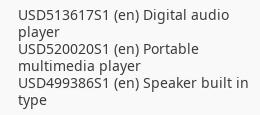USD513617S1 (en) Digital audio player
USD520020S1 (en) Portable multimedia player
USD499386S1 (en) Speaker built in type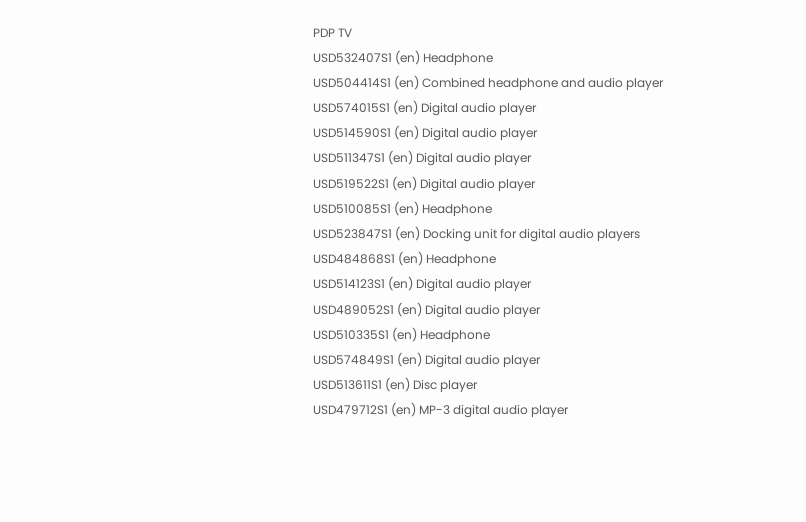PDP TV
USD532407S1 (en) Headphone
USD504414S1 (en) Combined headphone and audio player
USD574015S1 (en) Digital audio player
USD514590S1 (en) Digital audio player
USD511347S1 (en) Digital audio player
USD519522S1 (en) Digital audio player
USD510085S1 (en) Headphone
USD523847S1 (en) Docking unit for digital audio players
USD484868S1 (en) Headphone
USD514123S1 (en) Digital audio player
USD489052S1 (en) Digital audio player
USD510335S1 (en) Headphone
USD574849S1 (en) Digital audio player
USD513611S1 (en) Disc player
USD479712S1 (en) MP-3 digital audio player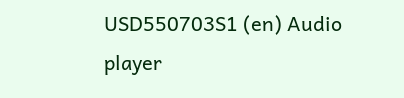USD550703S1 (en) Audio player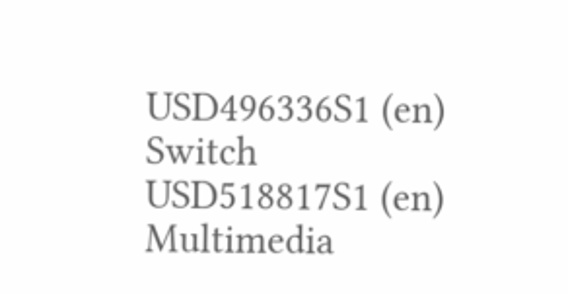USD496336S1 (en) Switch
USD518817S1 (en) Multimedia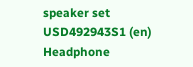speaker set
USD492943S1 (en) Headphone